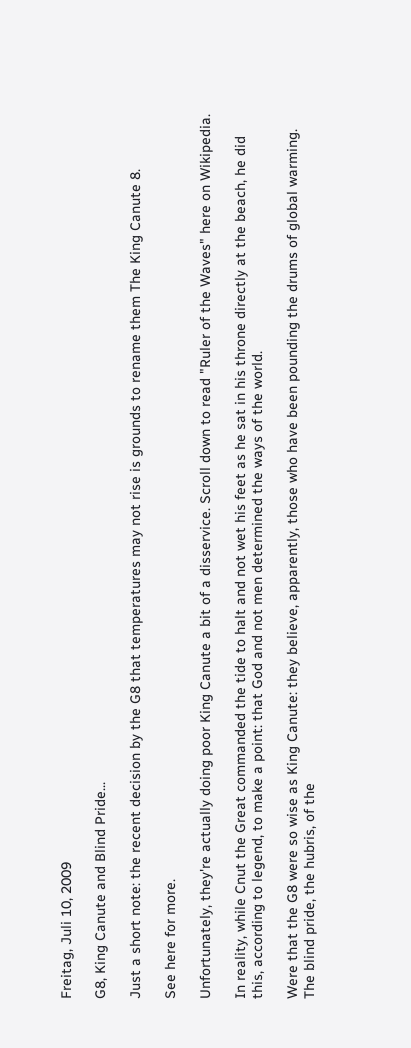Freitag, Juli 10, 2009

G8, King Canute and Blind Pride...

Just a short note: the recent decision by the G8 that temperatures may not rise is grounds to rename them The King Canute 8.

See here for more.

Unfortunately, they're actually doing poor King Canute a bit of a disservice. Scroll down to read "Ruler of the Waves" here on Wikipedia.

In reality, while Cnut the Great commanded the tide to halt and not wet his feet as he sat in his throne directly at the beach, he did this, according to legend, to make a point: that God and not men determined the ways of the world.

Were that the G8 were so wise as King Canute: they believe, apparently, those who have been pounding the drums of global warming. The blind pride, the hubris, of the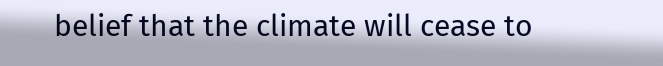belief that the climate will cease to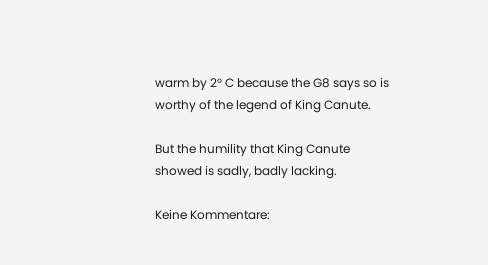warm by 2° C because the G8 says so is worthy of the legend of King Canute.

But the humility that King Canute showed is sadly, badly lacking.

Keine Kommentare: